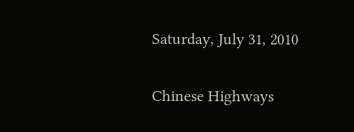Saturday, July 31, 2010

Chinese Highways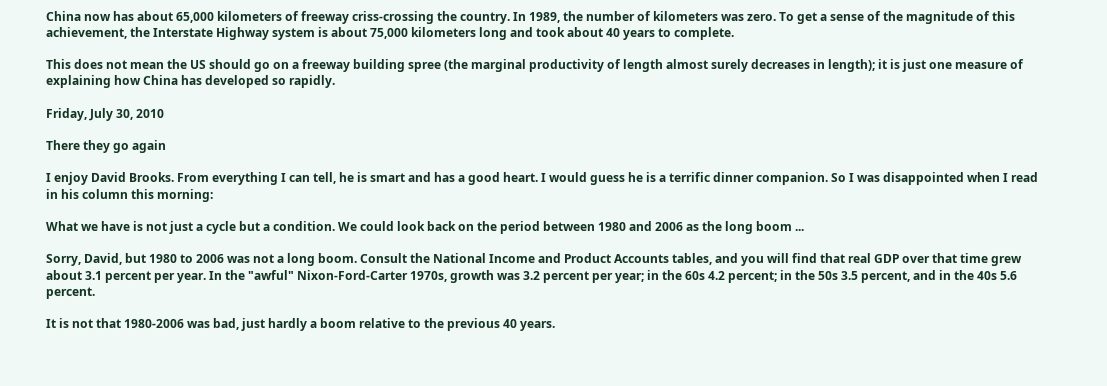China now has about 65,000 kilometers of freeway criss-crossing the country. In 1989, the number of kilometers was zero. To get a sense of the magnitude of this achievement, the Interstate Highway system is about 75,000 kilometers long and took about 40 years to complete.

This does not mean the US should go on a freeway building spree (the marginal productivity of length almost surely decreases in length); it is just one measure of explaining how China has developed so rapidly.

Friday, July 30, 2010

There they go again

I enjoy David Brooks. From everything I can tell, he is smart and has a good heart. I would guess he is a terrific dinner companion. So I was disappointed when I read in his column this morning:

What we have is not just a cycle but a condition. We could look back on the period between 1980 and 2006 as the long boom ...

Sorry, David, but 1980 to 2006 was not a long boom. Consult the National Income and Product Accounts tables, and you will find that real GDP over that time grew about 3.1 percent per year. In the "awful" Nixon-Ford-Carter 1970s, growth was 3.2 percent per year; in the 60s 4.2 percent; in the 50s 3.5 percent, and in the 40s 5.6 percent.

It is not that 1980-2006 was bad, just hardly a boom relative to the previous 40 years.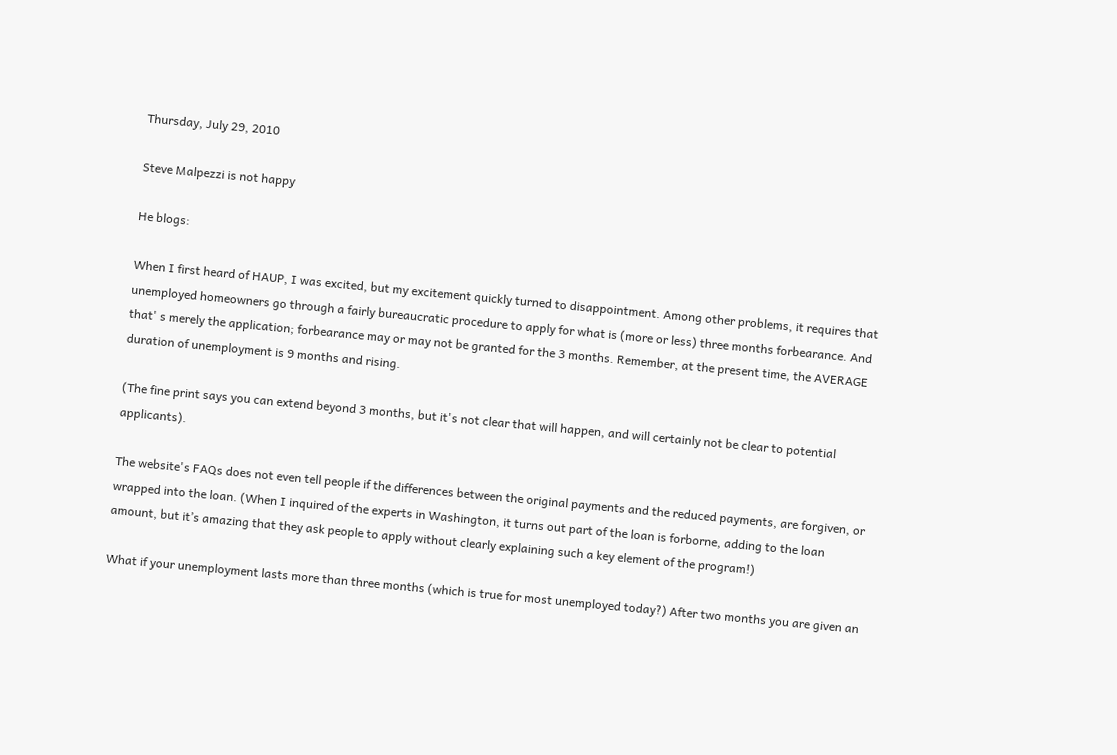Thursday, July 29, 2010

Steve Malpezzi is not happy

He blogs:

When I first heard of HAUP, I was excited, but my excitement quickly turned to disappointment. Among other problems, it requires that unemployed homeowners go through a fairly bureaucratic procedure to apply for what is (more or less) three months forbearance. And that' s merely the application; forbearance may or may not be granted for the 3 months. Remember, at the present time, the AVERAGE duration of unemployment is 9 months and rising.

(The fine print says you can extend beyond 3 months, but it's not clear that will happen, and will certainly not be clear to potential applicants).

The website's FAQs does not even tell people if the differences between the original payments and the reduced payments, are forgiven, or wrapped into the loan. (When I inquired of the experts in Washington, it turns out part of the loan is forborne, adding to the loan amount, but it’s amazing that they ask people to apply without clearly explaining such a key element of the program!)

What if your unemployment lasts more than three months (which is true for most unemployed today?) After two months you are given an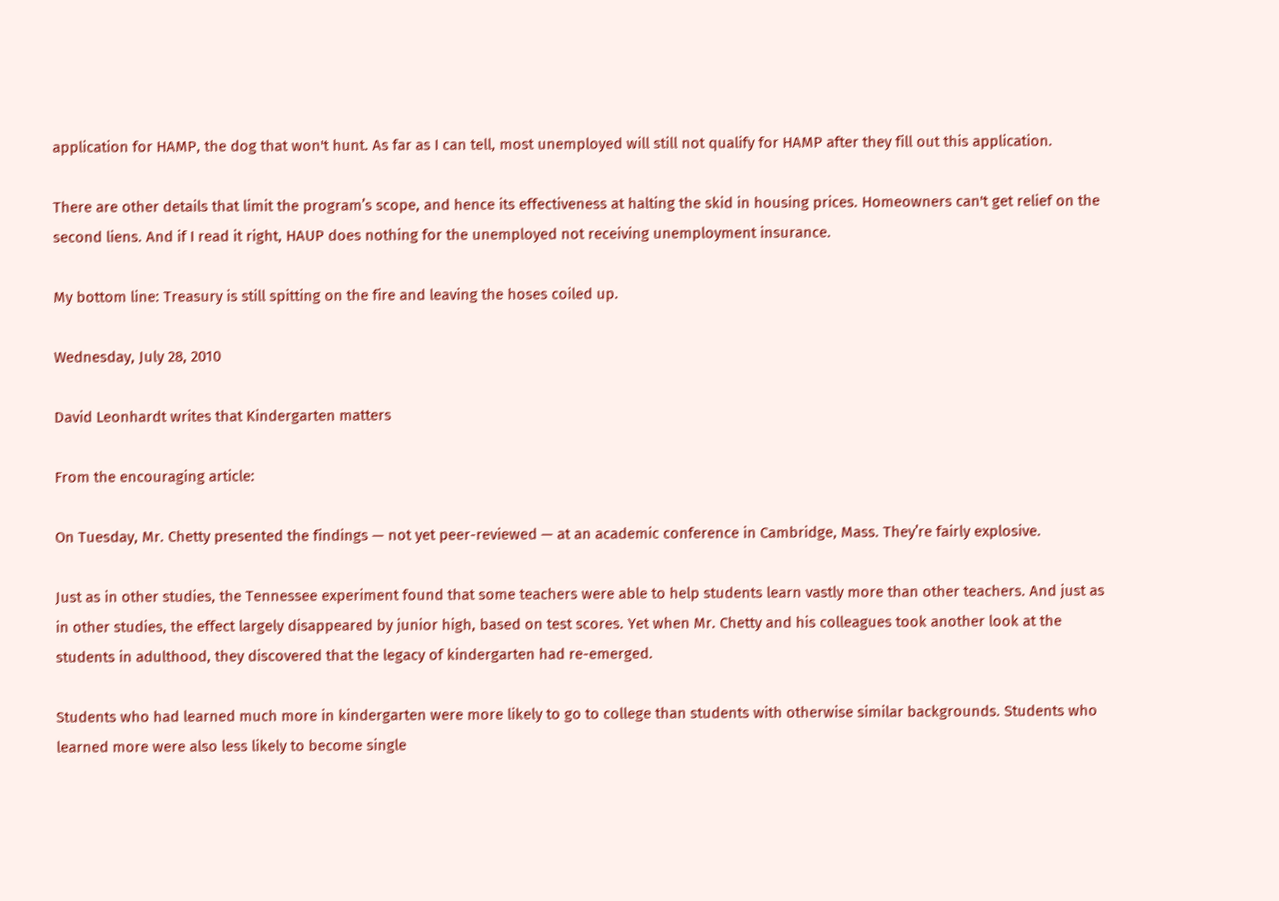application for HAMP, the dog that won't hunt. As far as I can tell, most unemployed will still not qualify for HAMP after they fill out this application.

There are other details that limit the program’s scope, and hence its effectiveness at halting the skid in housing prices. Homeowners can't get relief on the second liens. And if I read it right, HAUP does nothing for the unemployed not receiving unemployment insurance.

My bottom line: Treasury is still spitting on the fire and leaving the hoses coiled up.

Wednesday, July 28, 2010

David Leonhardt writes that Kindergarten matters

From the encouraging article:

On Tuesday, Mr. Chetty presented the findings — not yet peer-reviewed — at an academic conference in Cambridge, Mass. They’re fairly explosive.

Just as in other studies, the Tennessee experiment found that some teachers were able to help students learn vastly more than other teachers. And just as in other studies, the effect largely disappeared by junior high, based on test scores. Yet when Mr. Chetty and his colleagues took another look at the students in adulthood, they discovered that the legacy of kindergarten had re-emerged.

Students who had learned much more in kindergarten were more likely to go to college than students with otherwise similar backgrounds. Students who learned more were also less likely to become single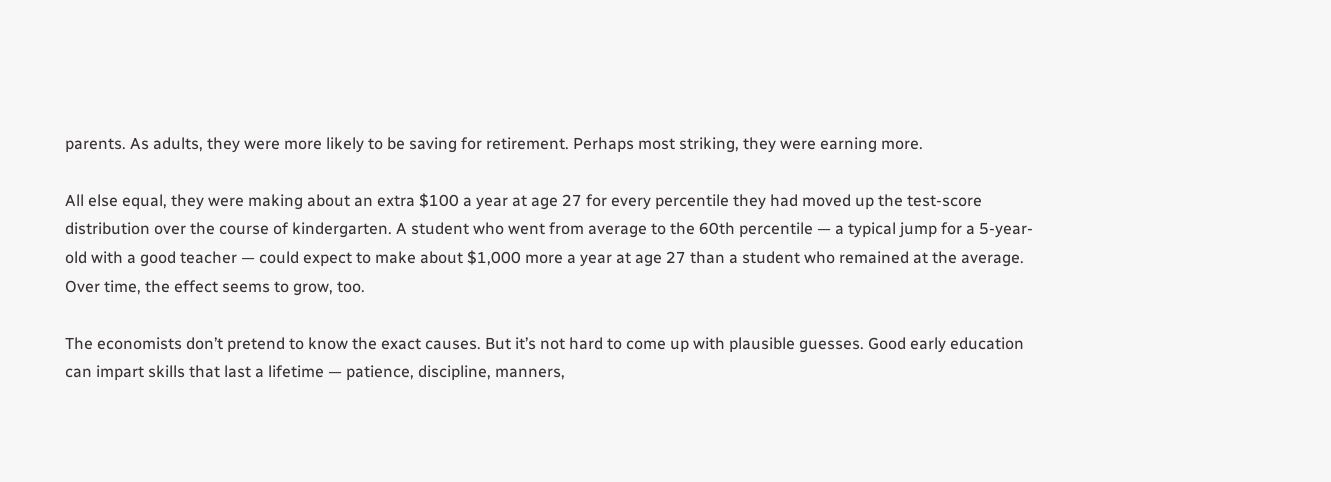parents. As adults, they were more likely to be saving for retirement. Perhaps most striking, they were earning more.

All else equal, they were making about an extra $100 a year at age 27 for every percentile they had moved up the test-score distribution over the course of kindergarten. A student who went from average to the 60th percentile — a typical jump for a 5-year-old with a good teacher — could expect to make about $1,000 more a year at age 27 than a student who remained at the average. Over time, the effect seems to grow, too.

The economists don’t pretend to know the exact causes. But it’s not hard to come up with plausible guesses. Good early education can impart skills that last a lifetime — patience, discipline, manners,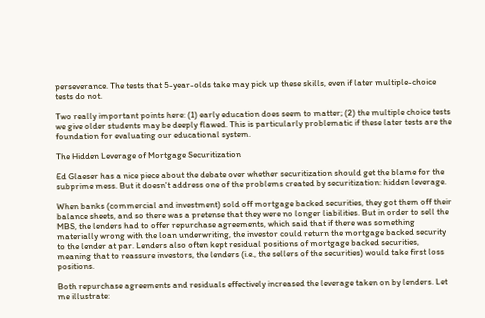perseverance. The tests that 5-year-olds take may pick up these skills, even if later multiple-choice tests do not.

Two really important points here: (1) early education does seem to matter; (2) the multiple choice tests we give older students may be deeply flawed. This is particularly problematic if these later tests are the foundation for evaluating our educational system.

The Hidden Leverage of Mortgage Securitization

Ed Glaeser has a nice piece about the debate over whether securitization should get the blame for the subprime mess. But it doesn't address one of the problems created by securitization: hidden leverage.

When banks (commercial and investment) sold off mortgage backed securities, they got them off their balance sheets, and so there was a pretense that they were no longer liabilities. But in order to sell the MBS, the lenders had to offer repurchase agreements, which said that if there was something materially wrong with the loan underwriting, the investor could return the mortgage backed security to the lender at par. Lenders also often kept residual positions of mortgage backed securities, meaning that to reassure investors, the lenders (i.e., the sellers of the securities) would take first loss positions.

Both repurchase agreements and residuals effectively increased the leverage taken on by lenders. Let me illustrate: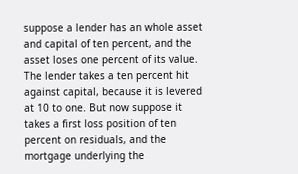suppose a lender has an whole asset and capital of ten percent, and the asset loses one percent of its value. The lender takes a ten percent hit against capital, because it is levered at 10 to one. But now suppose it takes a first loss position of ten percent on residuals, and the mortgage underlying the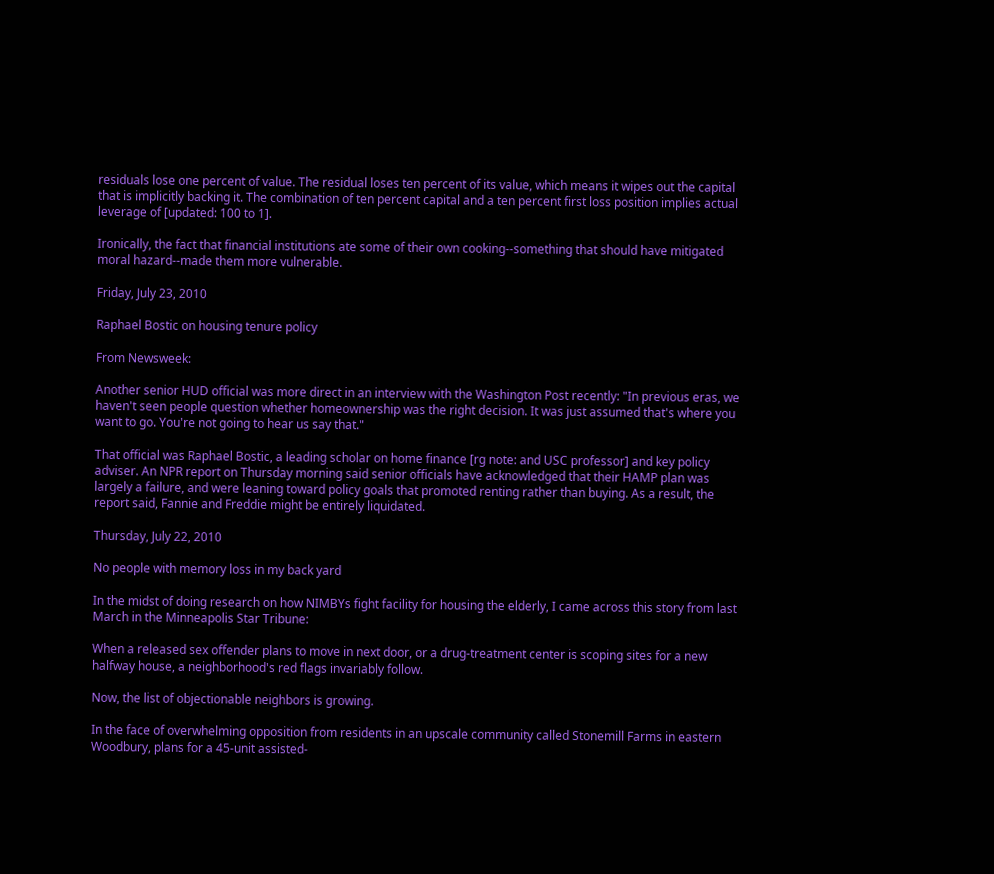residuals lose one percent of value. The residual loses ten percent of its value, which means it wipes out the capital that is implicitly backing it. The combination of ten percent capital and a ten percent first loss position implies actual leverage of [updated: 100 to 1].

Ironically, the fact that financial institutions ate some of their own cooking--something that should have mitigated moral hazard--made them more vulnerable.

Friday, July 23, 2010

Raphael Bostic on housing tenure policy

From Newsweek:

Another senior HUD official was more direct in an interview with the Washington Post recently: "In previous eras, we haven't seen people question whether homeownership was the right decision. It was just assumed that's where you want to go. You're not going to hear us say that."

That official was Raphael Bostic, a leading scholar on home finance [rg note: and USC professor] and key policy adviser. An NPR report on Thursday morning said senior officials have acknowledged that their HAMP plan was largely a failure, and were leaning toward policy goals that promoted renting rather than buying. As a result, the report said, Fannie and Freddie might be entirely liquidated.

Thursday, July 22, 2010

No people with memory loss in my back yard

In the midst of doing research on how NIMBYs fight facility for housing the elderly, I came across this story from last March in the Minneapolis Star Tribune:

When a released sex offender plans to move in next door, or a drug-treatment center is scoping sites for a new halfway house, a neighborhood's red flags invariably follow.

Now, the list of objectionable neighbors is growing.

In the face of overwhelming opposition from residents in an upscale community called Stonemill Farms in eastern Woodbury, plans for a 45-unit assisted-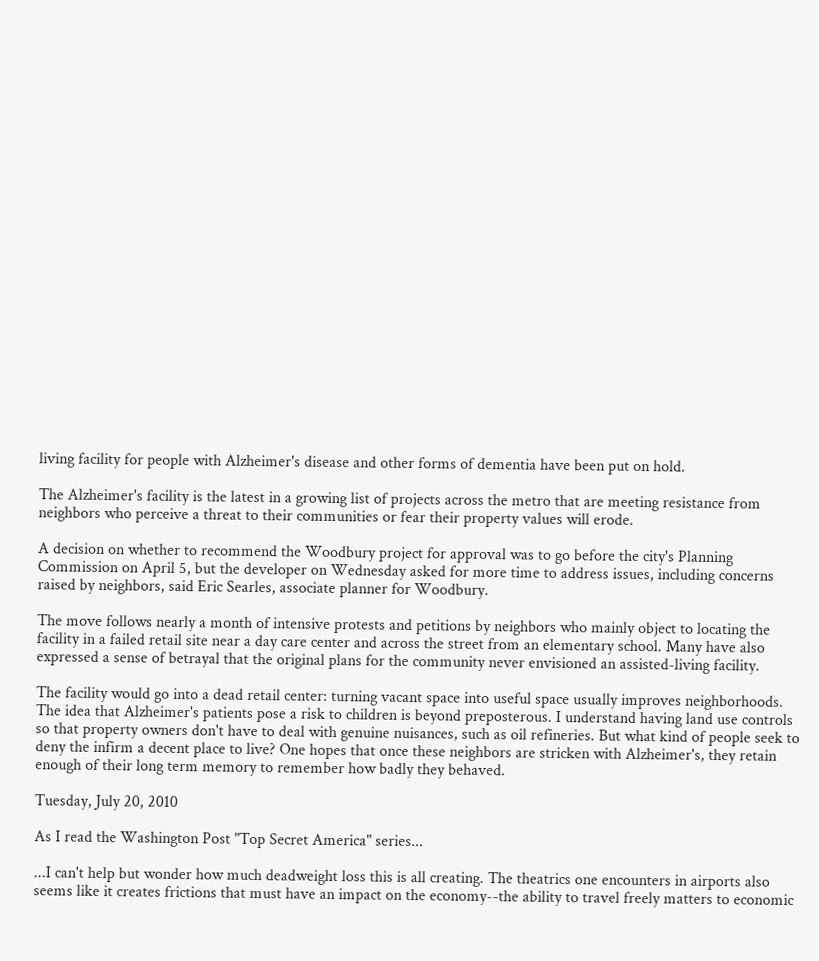living facility for people with Alzheimer's disease and other forms of dementia have been put on hold.

The Alzheimer's facility is the latest in a growing list of projects across the metro that are meeting resistance from neighbors who perceive a threat to their communities or fear their property values will erode.

A decision on whether to recommend the Woodbury project for approval was to go before the city's Planning Commission on April 5, but the developer on Wednesday asked for more time to address issues, including concerns raised by neighbors, said Eric Searles, associate planner for Woodbury.

The move follows nearly a month of intensive protests and petitions by neighbors who mainly object to locating the facility in a failed retail site near a day care center and across the street from an elementary school. Many have also expressed a sense of betrayal that the original plans for the community never envisioned an assisted-living facility.

The facility would go into a dead retail center: turning vacant space into useful space usually improves neighborhoods. The idea that Alzheimer's patients pose a risk to children is beyond preposterous. I understand having land use controls so that property owners don't have to deal with genuine nuisances, such as oil refineries. But what kind of people seek to deny the infirm a decent place to live? One hopes that once these neighbors are stricken with Alzheimer's, they retain enough of their long term memory to remember how badly they behaved.

Tuesday, July 20, 2010

As I read the Washington Post "Top Secret America" series...

...I can't help but wonder how much deadweight loss this is all creating. The theatrics one encounters in airports also seems like it creates frictions that must have an impact on the economy--the ability to travel freely matters to economic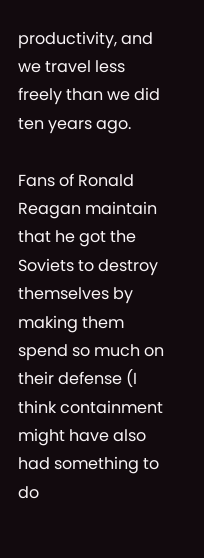productivity, and we travel less freely than we did ten years ago.

Fans of Ronald Reagan maintain that he got the Soviets to destroy themselves by making them spend so much on their defense (I think containment might have also had something to do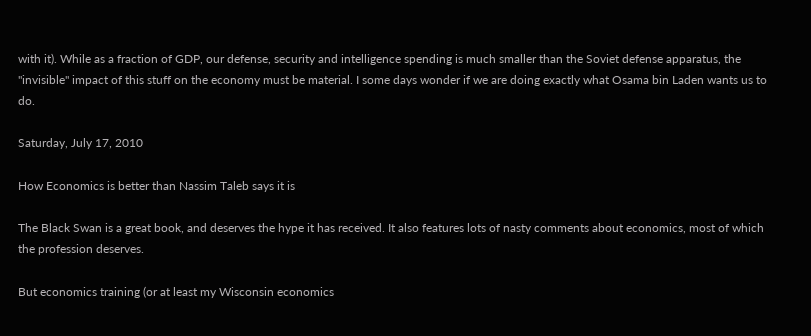with it). While as a fraction of GDP, our defense, security and intelligence spending is much smaller than the Soviet defense apparatus, the "invisible" impact of this stuff on the economy must be material. I some days wonder if we are doing exactly what Osama bin Laden wants us to do.

Saturday, July 17, 2010

How Economics is better than Nassim Taleb says it is

The Black Swan is a great book, and deserves the hype it has received. It also features lots of nasty comments about economics, most of which the profession deserves.

But economics training (or at least my Wisconsin economics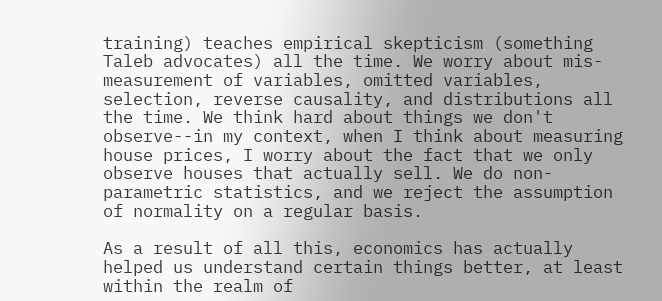training) teaches empirical skepticism (something Taleb advocates) all the time. We worry about mis-measurement of variables, omitted variables, selection, reverse causality, and distributions all the time. We think hard about things we don't observe--in my context, when I think about measuring house prices, I worry about the fact that we only observe houses that actually sell. We do non-parametric statistics, and we reject the assumption of normality on a regular basis.

As a result of all this, economics has actually helped us understand certain things better, at least within the realm of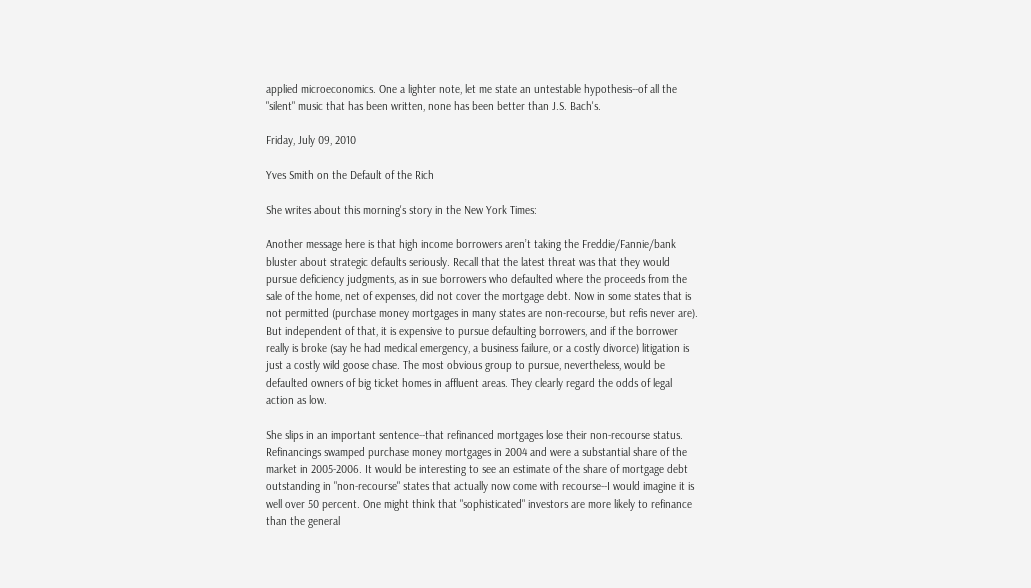applied microeconomics. One a lighter note, let me state an untestable hypothesis--of all the "silent" music that has been written, none has been better than J.S. Bach's.

Friday, July 09, 2010

Yves Smith on the Default of the Rich

She writes about this morning's story in the New York Times:

Another message here is that high income borrowers aren’t taking the Freddie/Fannie/bank bluster about strategic defaults seriously. Recall that the latest threat was that they would pursue deficiency judgments, as in sue borrowers who defaulted where the proceeds from the sale of the home, net of expenses, did not cover the mortgage debt. Now in some states that is not permitted (purchase money mortgages in many states are non-recourse, but refis never are). But independent of that, it is expensive to pursue defaulting borrowers, and if the borrower really is broke (say he had medical emergency, a business failure, or a costly divorce) litigation is just a costly wild goose chase. The most obvious group to pursue, nevertheless, would be defaulted owners of big ticket homes in affluent areas. They clearly regard the odds of legal action as low.

She slips in an important sentence--that refinanced mortgages lose their non-recourse status. Refinancings swamped purchase money mortgages in 2004 and were a substantial share of the market in 2005-2006. It would be interesting to see an estimate of the share of mortgage debt outstanding in "non-recourse" states that actually now come with recourse--I would imagine it is well over 50 percent. One might think that "sophisticated" investors are more likely to refinance than the general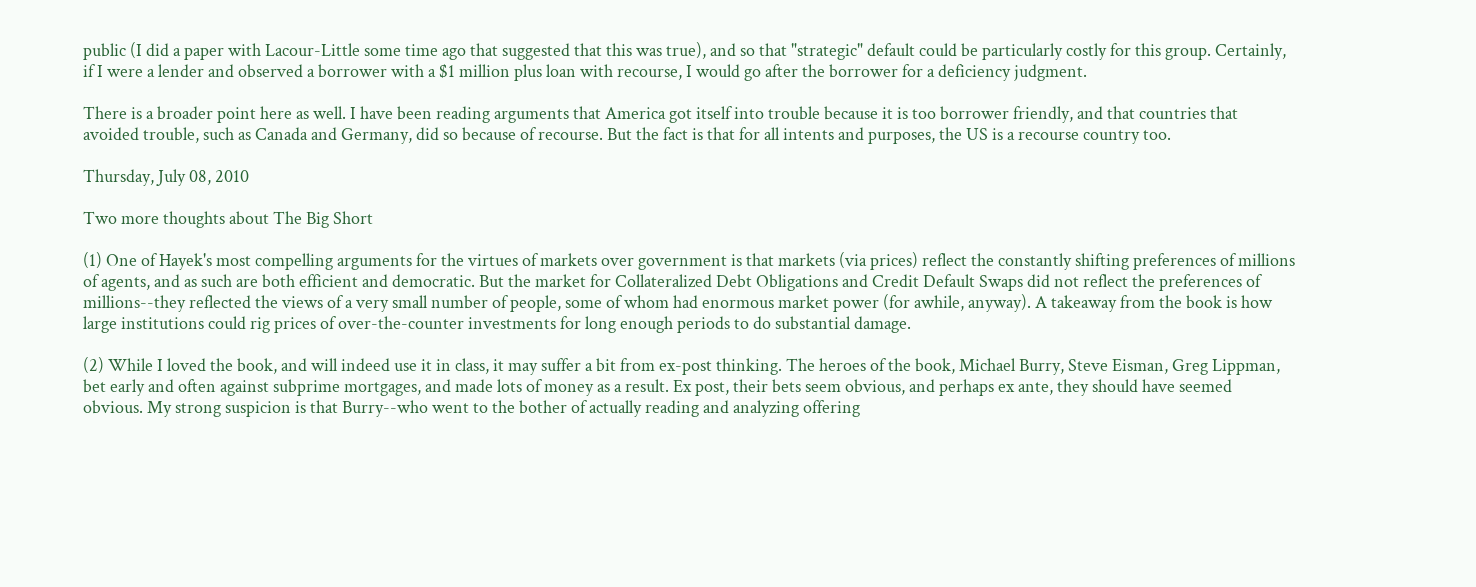public (I did a paper with Lacour-Little some time ago that suggested that this was true), and so that "strategic" default could be particularly costly for this group. Certainly, if I were a lender and observed a borrower with a $1 million plus loan with recourse, I would go after the borrower for a deficiency judgment.

There is a broader point here as well. I have been reading arguments that America got itself into trouble because it is too borrower friendly, and that countries that avoided trouble, such as Canada and Germany, did so because of recourse. But the fact is that for all intents and purposes, the US is a recourse country too.

Thursday, July 08, 2010

Two more thoughts about The Big Short

(1) One of Hayek's most compelling arguments for the virtues of markets over government is that markets (via prices) reflect the constantly shifting preferences of millions of agents, and as such are both efficient and democratic. But the market for Collateralized Debt Obligations and Credit Default Swaps did not reflect the preferences of millions--they reflected the views of a very small number of people, some of whom had enormous market power (for awhile, anyway). A takeaway from the book is how large institutions could rig prices of over-the-counter investments for long enough periods to do substantial damage.

(2) While I loved the book, and will indeed use it in class, it may suffer a bit from ex-post thinking. The heroes of the book, Michael Burry, Steve Eisman, Greg Lippman, bet early and often against subprime mortgages, and made lots of money as a result. Ex post, their bets seem obvious, and perhaps ex ante, they should have seemed obvious. My strong suspicion is that Burry--who went to the bother of actually reading and analyzing offering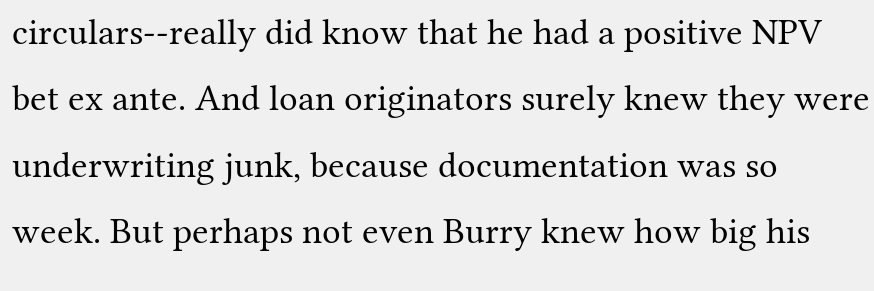circulars--really did know that he had a positive NPV bet ex ante. And loan originators surely knew they were underwriting junk, because documentation was so week. But perhaps not even Burry knew how big his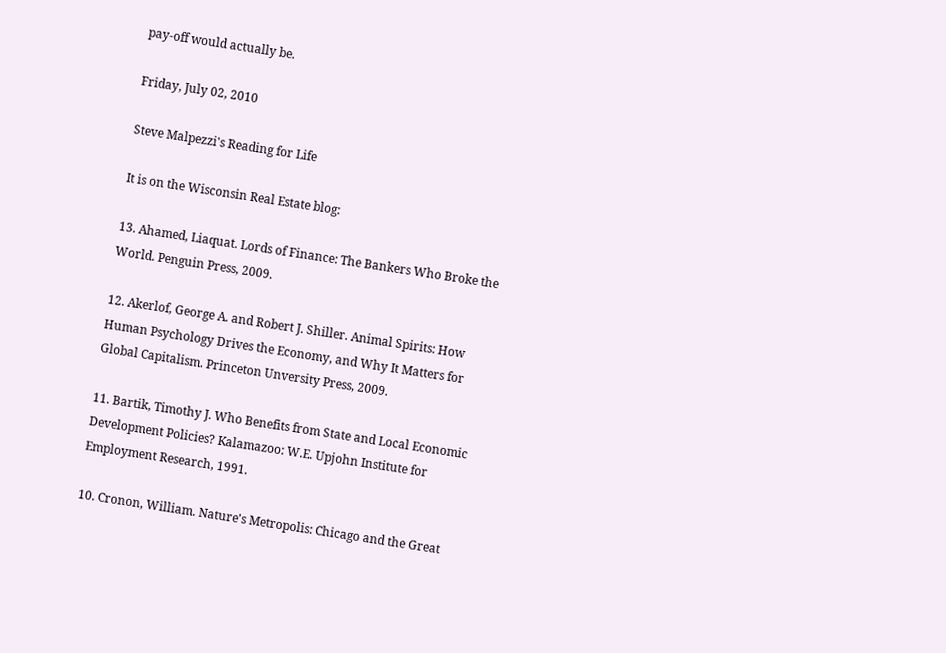pay-off would actually be.

Friday, July 02, 2010

Steve Malpezzi's Reading for Life

It is on the Wisconsin Real Estate blog:

13. Ahamed, Liaquat. Lords of Finance: The Bankers Who Broke the World. Penguin Press, 2009.

12. Akerlof, George A. and Robert J. Shiller. Animal Spirits: How Human Psychology Drives the Economy, and Why It Matters for Global Capitalism. Princeton Unversity Press, 2009.

11. Bartik, Timothy J. Who Benefits from State and Local Economic Development Policies? Kalamazoo: W.E. Upjohn Institute for Employment Research, 1991.

10. Cronon, William. Nature's Metropolis: Chicago and the Great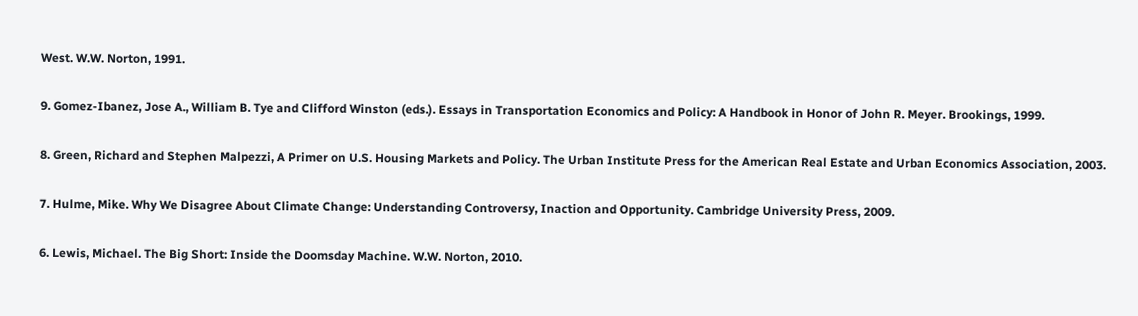West. W.W. Norton, 1991.

9. Gomez-Ibanez, Jose A., William B. Tye and Clifford Winston (eds.). Essays in Transportation Economics and Policy: A Handbook in Honor of John R. Meyer. Brookings, 1999.

8. Green, Richard and Stephen Malpezzi, A Primer on U.S. Housing Markets and Policy. The Urban Institute Press for the American Real Estate and Urban Economics Association, 2003.

7. Hulme, Mike. Why We Disagree About Climate Change: Understanding Controversy, Inaction and Opportunity. Cambridge University Press, 2009.

6. Lewis, Michael. The Big Short: Inside the Doomsday Machine. W.W. Norton, 2010.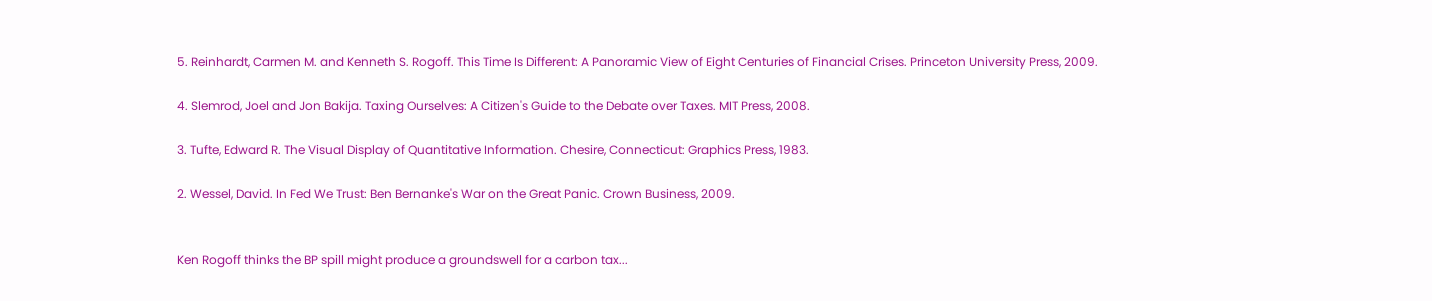5. Reinhardt, Carmen M. and Kenneth S. Rogoff. This Time Is Different: A Panoramic View of Eight Centuries of Financial Crises. Princeton University Press, 2009.

4. Slemrod, Joel and Jon Bakija. Taxing Ourselves: A Citizen's Guide to the Debate over Taxes. MIT Press, 2008.

3. Tufte, Edward R. The Visual Display of Quantitative Information. Chesire, Connecticut: Graphics Press, 1983.

2. Wessel, David. In Fed We Trust: Ben Bernanke's War on the Great Panic. Crown Business, 2009.


Ken Rogoff thinks the BP spill might produce a groundswell for a carbon tax...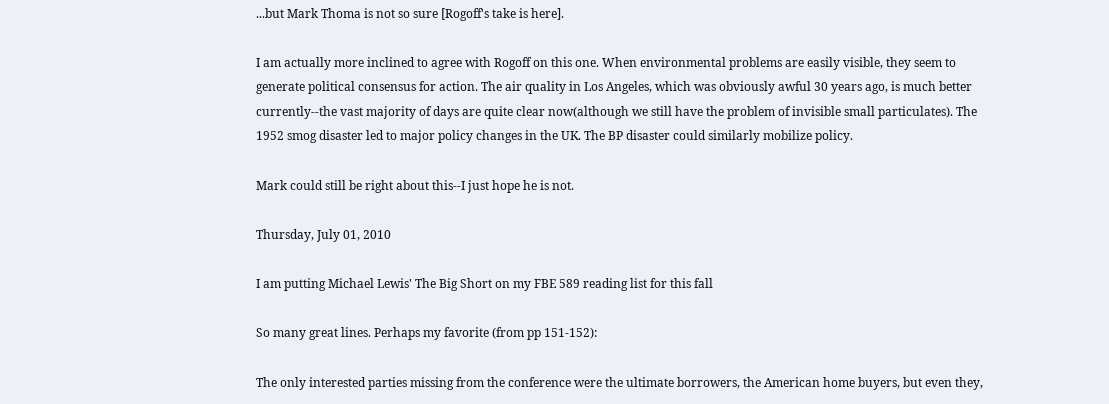...but Mark Thoma is not so sure [Rogoff's take is here].

I am actually more inclined to agree with Rogoff on this one. When environmental problems are easily visible, they seem to generate political consensus for action. The air quality in Los Angeles, which was obviously awful 30 years ago, is much better currently--the vast majority of days are quite clear now(although we still have the problem of invisible small particulates). The 1952 smog disaster led to major policy changes in the UK. The BP disaster could similarly mobilize policy.

Mark could still be right about this--I just hope he is not.

Thursday, July 01, 2010

I am putting Michael Lewis' The Big Short on my FBE 589 reading list for this fall

So many great lines. Perhaps my favorite (from pp 151-152):

The only interested parties missing from the conference were the ultimate borrowers, the American home buyers, but even they,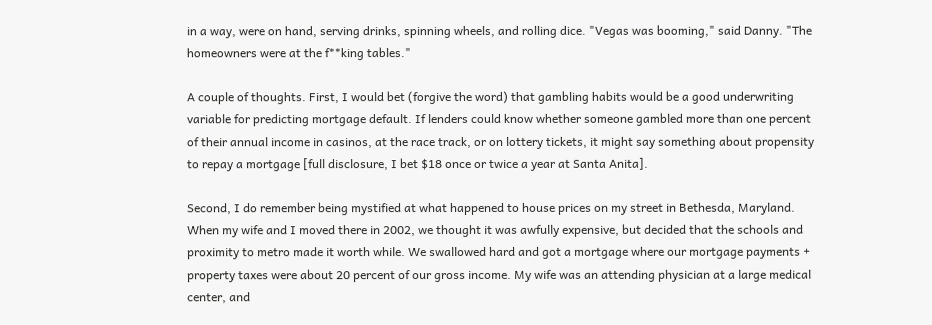in a way, were on hand, serving drinks, spinning wheels, and rolling dice. "Vegas was booming," said Danny. "The homeowners were at the f**king tables."

A couple of thoughts. First, I would bet (forgive the word) that gambling habits would be a good underwriting variable for predicting mortgage default. If lenders could know whether someone gambled more than one percent of their annual income in casinos, at the race track, or on lottery tickets, it might say something about propensity to repay a mortgage [full disclosure, I bet $18 once or twice a year at Santa Anita].

Second, I do remember being mystified at what happened to house prices on my street in Bethesda, Maryland. When my wife and I moved there in 2002, we thought it was awfully expensive, but decided that the schools and proximity to metro made it worth while. We swallowed hard and got a mortgage where our mortgage payments + property taxes were about 20 percent of our gross income. My wife was an attending physician at a large medical center, and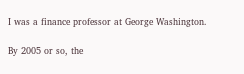I was a finance professor at George Washington.

By 2005 or so, the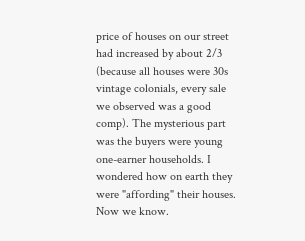price of houses on our street had increased by about 2/3 (because all houses were 30s vintage colonials, every sale we observed was a good comp). The mysterious part was the buyers were young one-earner households. I wondered how on earth they were "affording" their houses. Now we know.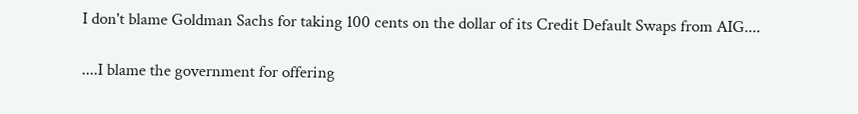I don't blame Goldman Sachs for taking 100 cents on the dollar of its Credit Default Swaps from AIG....

....I blame the government for offering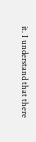it. I understand that there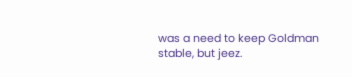was a need to keep Goldman stable, but jeez.